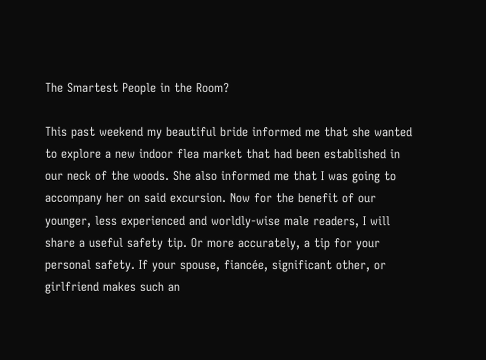The Smartest People in the Room?

This past weekend my beautiful bride informed me that she wanted to explore a new indoor flea market that had been established in our neck of the woods. She also informed me that I was going to accompany her on said excursion. Now for the benefit of our younger, less experienced and worldly-wise male readers, I will share a useful safety tip. Or more accurately, a tip for your personal safety. If your spouse, fiancée, significant other, or girlfriend makes such an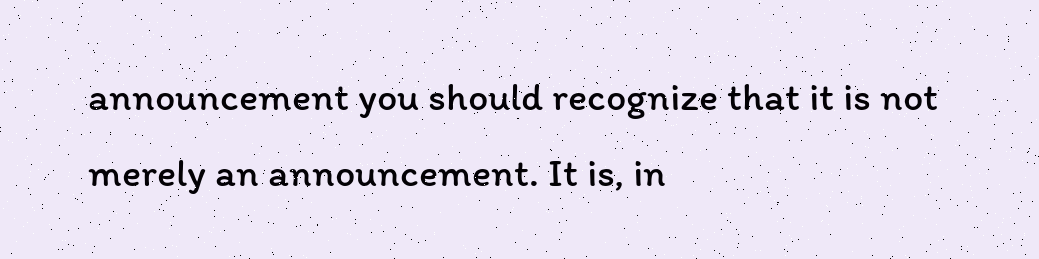announcement you should recognize that it is not merely an announcement. It is, in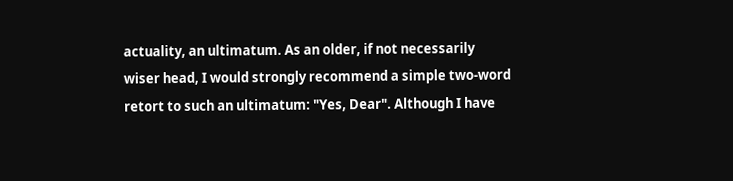actuality, an ultimatum. As an older, if not necessarily wiser head, I would strongly recommend a simple two-word retort to such an ultimatum: "Yes, Dear". Although I have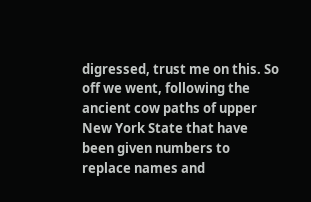digressed, trust me on this. So off we went, following the ancient cow paths of upper New York State that have been given numbers to replace names and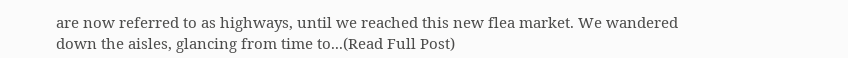are now referred to as highways, until we reached this new flea market. We wandered down the aisles, glancing from time to...(Read Full Post)